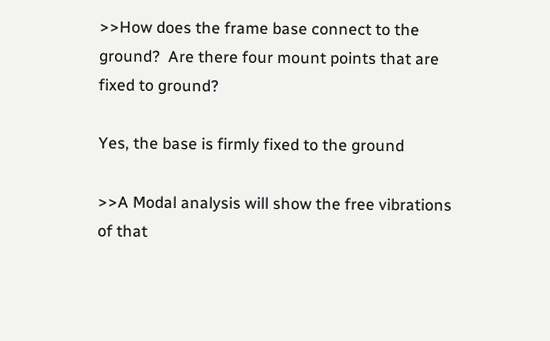>>How does the frame base connect to the ground?  Are there four mount points that are fixed to ground?

Yes, the base is firmly fixed to the ground

>>A Modal analysis will show the free vibrations of that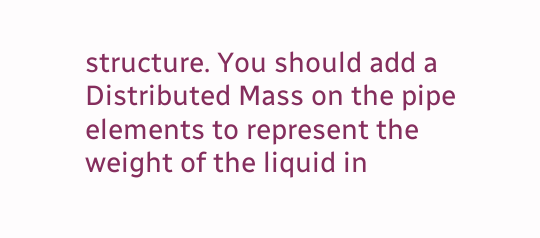structure. You should add a Distributed Mass on the pipe elements to represent the weight of the liquid in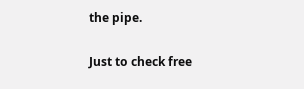the pipe.

Just to check free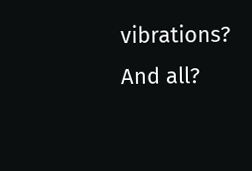vibrations? And all?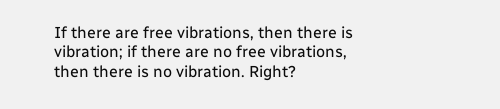If there are free vibrations, then there is vibration; if there are no free vibrations, then there is no vibration. Right?